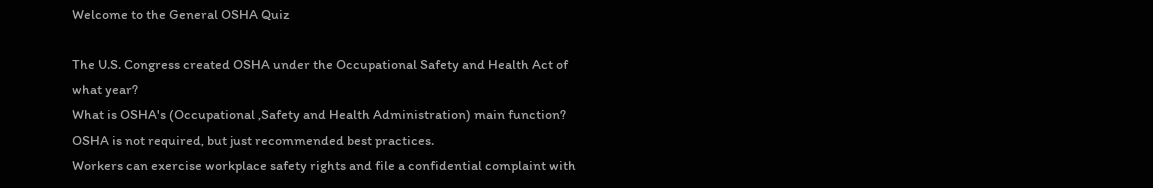Welcome to the General OSHA Quiz

The U.S. Congress created OSHA under the Occupational Safety and Health Act of what year?
What is OSHA's (Occupational ,Safety and Health Administration) main function?
OSHA is not required, but just recommended best practices.
Workers can exercise workplace safety rights and file a confidential complaint with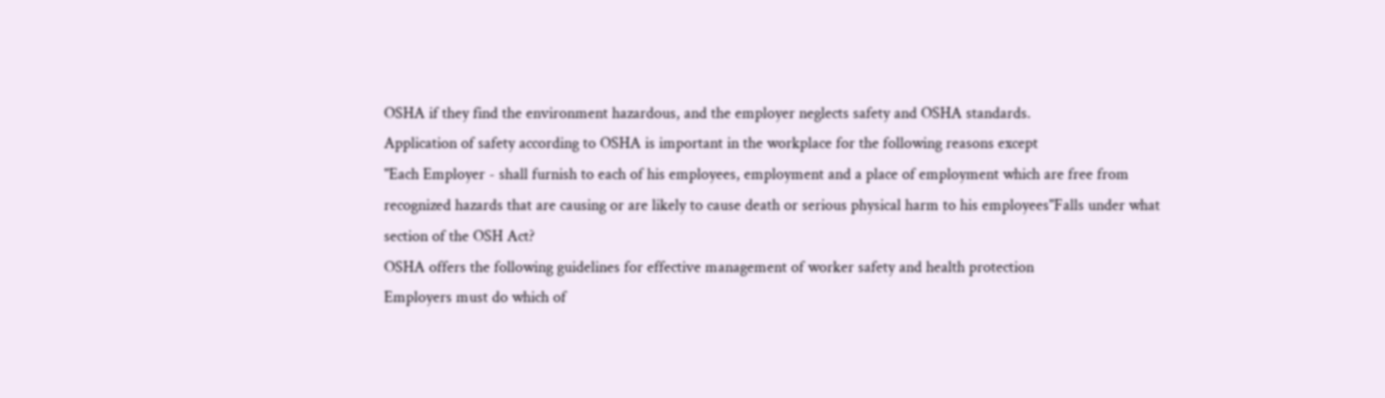OSHA if they find the environment hazardous, and the employer neglects safety and OSHA standards.
Application of safety according to OSHA is important in the workplace for the following reasons except
"Each Employer - shall furnish to each of his employees, employment and a place of employment which are free from recognized hazards that are causing or are likely to cause death or serious physical harm to his employees"Falls under what section of the OSH Act?
OSHA offers the following guidelines for effective management of worker safety and health protection
Employers must do which of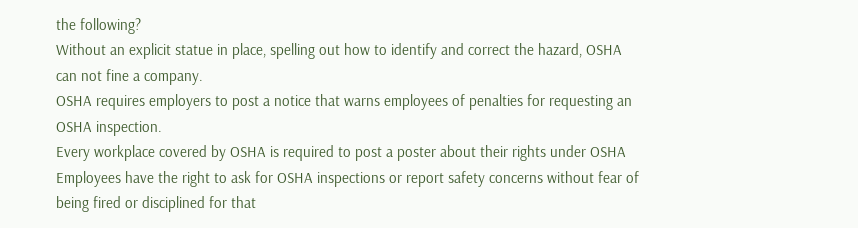the following?
Without an explicit statue in place, spelling out how to identify and correct the hazard, OSHA can not fine a company.
OSHA requires employers to post a notice that warns employees of penalties for requesting an OSHA inspection.
Every workplace covered by OSHA is required to post a poster about their rights under OSHA
Employees have the right to ask for OSHA inspections or report safety concerns without fear of being fired or disciplined for that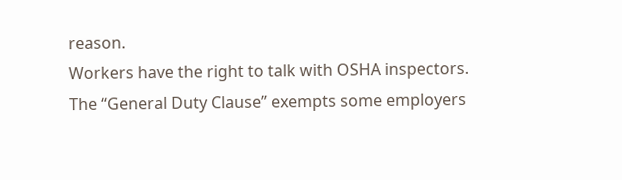reason.
Workers have the right to talk with OSHA inspectors.
The “General Duty Clause” exempts some employers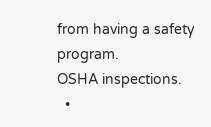from having a safety program.
OSHA inspections.
  •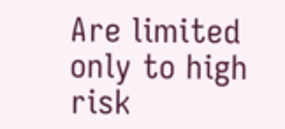Are limited only to high risk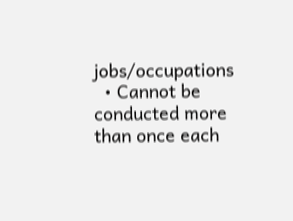jobs/occupations
  • Cannot be conducted more than once each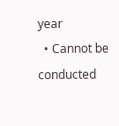year
  • Cannot be conducted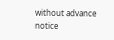without advance notice